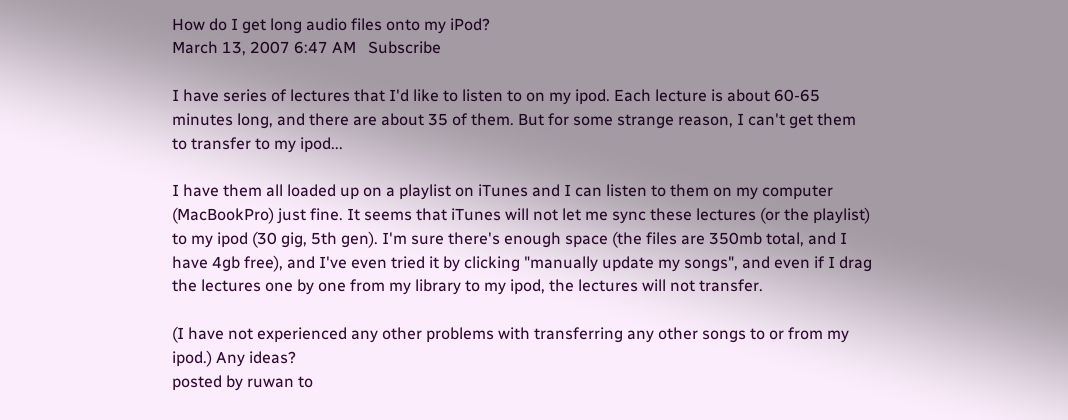How do I get long audio files onto my iPod?
March 13, 2007 6:47 AM   Subscribe

I have series of lectures that I'd like to listen to on my ipod. Each lecture is about 60-65 minutes long, and there are about 35 of them. But for some strange reason, I can't get them to transfer to my ipod...

I have them all loaded up on a playlist on iTunes and I can listen to them on my computer (MacBookPro) just fine. It seems that iTunes will not let me sync these lectures (or the playlist) to my ipod (30 gig, 5th gen). I'm sure there's enough space (the files are 350mb total, and I have 4gb free), and I've even tried it by clicking "manually update my songs", and even if I drag the lectures one by one from my library to my ipod, the lectures will not transfer.

(I have not experienced any other problems with transferring any other songs to or from my ipod.) Any ideas?
posted by ruwan to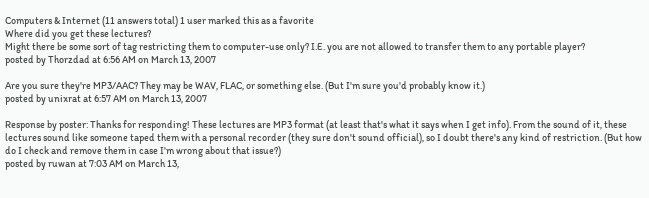Computers & Internet (11 answers total) 1 user marked this as a favorite
Where did you get these lectures?
Might there be some sort of tag restricting them to computer-use only? I.E. you are not allowed to transfer them to any portable player?
posted by Thorzdad at 6:56 AM on March 13, 2007

Are you sure they're MP3/AAC? They may be WAV, FLAC, or something else. (But I'm sure you'd probably know it.)
posted by unixrat at 6:57 AM on March 13, 2007

Response by poster: Thanks for responding! These lectures are MP3 format (at least that's what it says when I get info). From the sound of it, these lectures sound like someone taped them with a personal recorder (they sure don't sound official), so I doubt there's any kind of restriction. (But how do I check and remove them in case I'm wrong about that issue?)
posted by ruwan at 7:03 AM on March 13,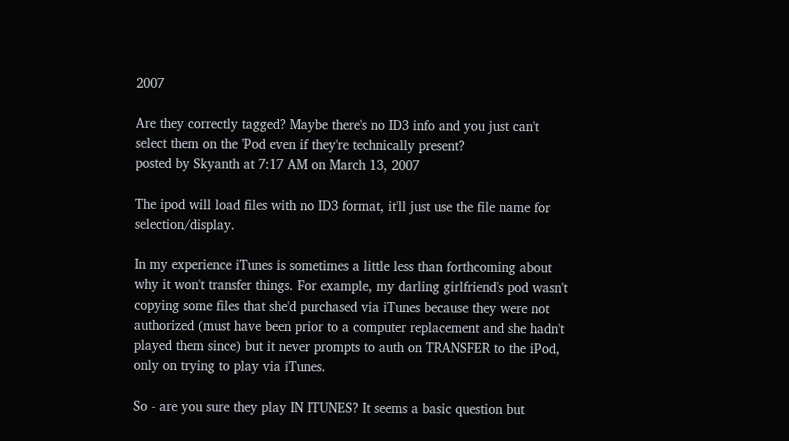2007

Are they correctly tagged? Maybe there's no ID3 info and you just can't select them on the 'Pod even if they're technically present?
posted by Skyanth at 7:17 AM on March 13, 2007

The ipod will load files with no ID3 format, it'll just use the file name for selection/display.

In my experience iTunes is sometimes a little less than forthcoming about why it won't transfer things. For example, my darling girlfriend's pod wasn't copying some files that she'd purchased via iTunes because they were not authorized (must have been prior to a computer replacement and she hadn't played them since) but it never prompts to auth on TRANSFER to the iPod, only on trying to play via iTunes.

So - are you sure they play IN ITUNES? It seems a basic question but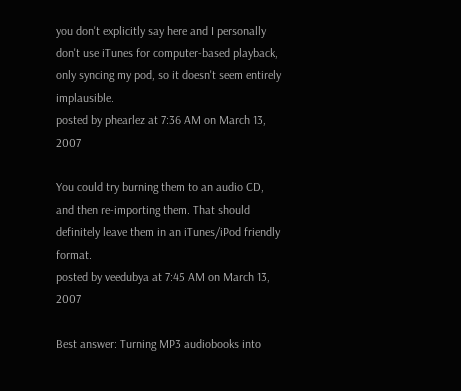you don't explicitly say here and I personally don't use iTunes for computer-based playback, only syncing my pod, so it doesn't seem entirely implausible.
posted by phearlez at 7:36 AM on March 13, 2007

You could try burning them to an audio CD, and then re-importing them. That should definitely leave them in an iTunes/iPod friendly format.
posted by veedubya at 7:45 AM on March 13, 2007

Best answer: Turning MP3 audiobooks into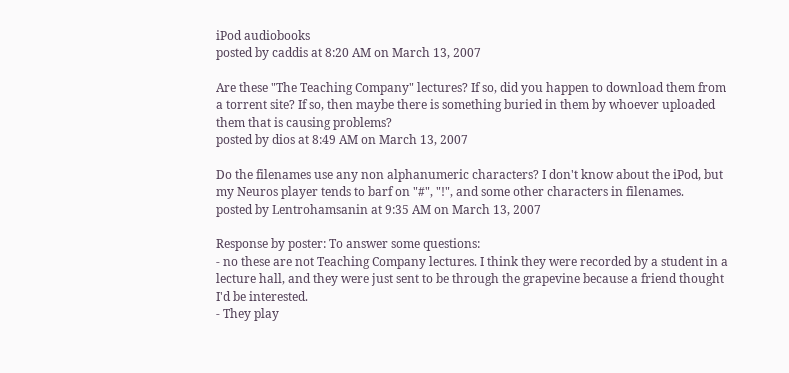iPod audiobooks
posted by caddis at 8:20 AM on March 13, 2007

Are these "The Teaching Company" lectures? If so, did you happen to download them from a torrent site? If so, then maybe there is something buried in them by whoever uploaded them that is causing problems?
posted by dios at 8:49 AM on March 13, 2007

Do the filenames use any non alphanumeric characters? I don't know about the iPod, but my Neuros player tends to barf on "#", "!", and some other characters in filenames.
posted by Lentrohamsanin at 9:35 AM on March 13, 2007

Response by poster: To answer some questions:
- no these are not Teaching Company lectures. I think they were recorded by a student in a lecture hall, and they were just sent to be through the grapevine because a friend thought I'd be interested.
- They play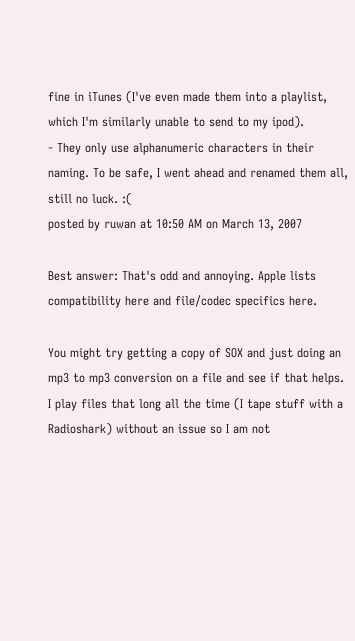fine in iTunes (I've even made them into a playlist, which I'm similarly unable to send to my ipod).
- They only use alphanumeric characters in their naming. To be safe, I went ahead and renamed them all, still no luck. :(
posted by ruwan at 10:50 AM on March 13, 2007

Best answer: That's odd and annoying. Apple lists compatibility here and file/codec specifics here.

You might try getting a copy of SOX and just doing an mp3 to mp3 conversion on a file and see if that helps. I play files that long all the time (I tape stuff with a Radioshark) without an issue so I am not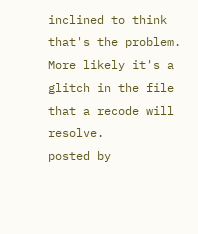inclined to think that's the problem. More likely it's a glitch in the file that a recode will resolve.
posted by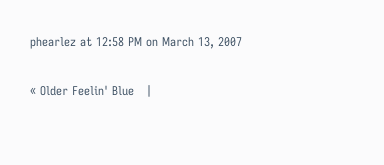phearlez at 12:58 PM on March 13, 2007

« Older Feelin' Blue   |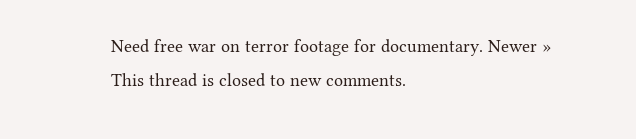Need free war on terror footage for documentary. Newer »
This thread is closed to new comments.